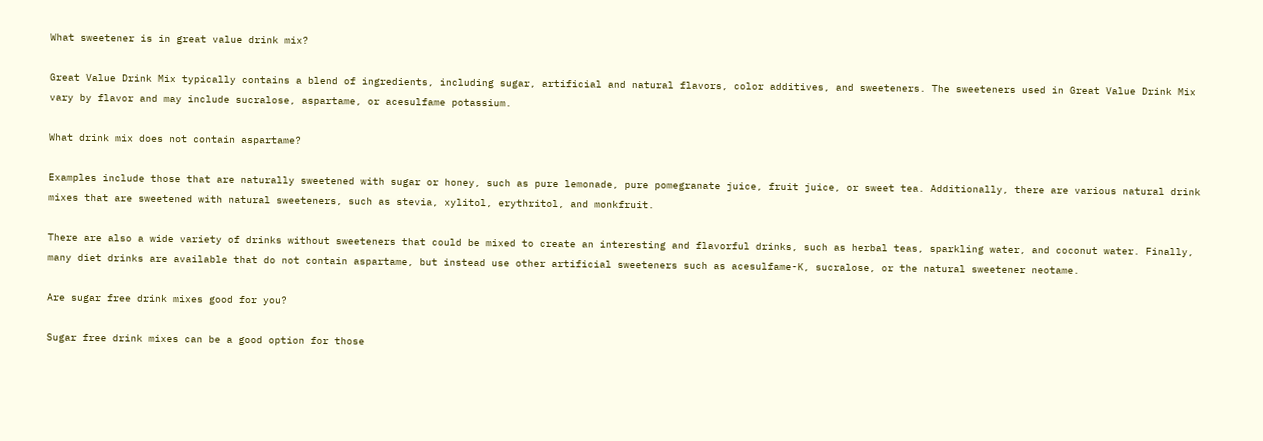What sweetener is in great value drink mix?

Great Value Drink Mix typically contains a blend of ingredients, including sugar, artificial and natural flavors, color additives, and sweeteners. The sweeteners used in Great Value Drink Mix vary by flavor and may include sucralose, aspartame, or acesulfame potassium.

What drink mix does not contain aspartame?

Examples include those that are naturally sweetened with sugar or honey, such as pure lemonade, pure pomegranate juice, fruit juice, or sweet tea. Additionally, there are various natural drink mixes that are sweetened with natural sweeteners, such as stevia, xylitol, erythritol, and monkfruit.

There are also a wide variety of drinks without sweeteners that could be mixed to create an interesting and flavorful drinks, such as herbal teas, sparkling water, and coconut water. Finally, many diet drinks are available that do not contain aspartame, but instead use other artificial sweeteners such as acesulfame-K, sucralose, or the natural sweetener neotame.

Are sugar free drink mixes good for you?

Sugar free drink mixes can be a good option for those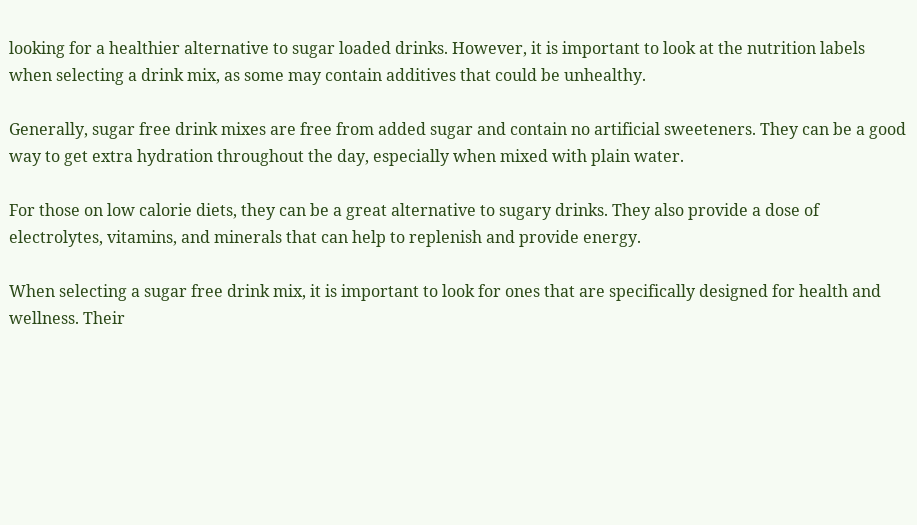looking for a healthier alternative to sugar loaded drinks. However, it is important to look at the nutrition labels when selecting a drink mix, as some may contain additives that could be unhealthy.

Generally, sugar free drink mixes are free from added sugar and contain no artificial sweeteners. They can be a good way to get extra hydration throughout the day, especially when mixed with plain water.

For those on low calorie diets, they can be a great alternative to sugary drinks. They also provide a dose of electrolytes, vitamins, and minerals that can help to replenish and provide energy.

When selecting a sugar free drink mix, it is important to look for ones that are specifically designed for health and wellness. Their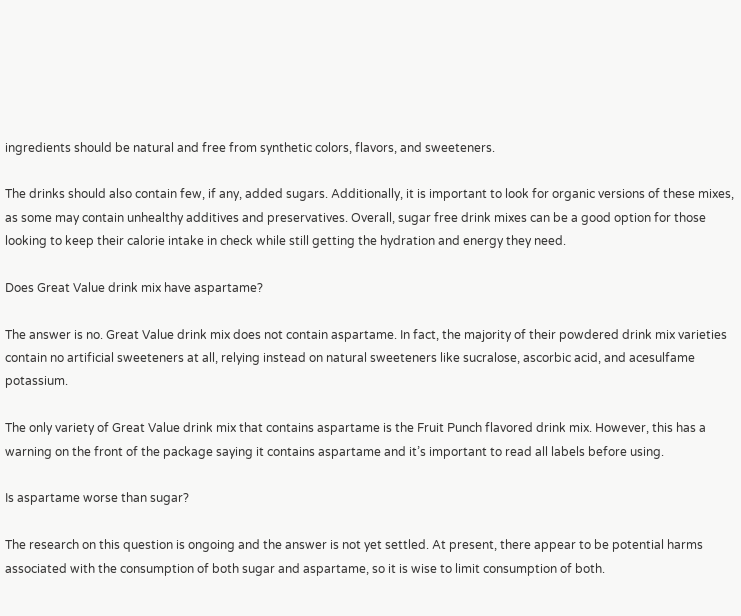ingredients should be natural and free from synthetic colors, flavors, and sweeteners.

The drinks should also contain few, if any, added sugars. Additionally, it is important to look for organic versions of these mixes, as some may contain unhealthy additives and preservatives. Overall, sugar free drink mixes can be a good option for those looking to keep their calorie intake in check while still getting the hydration and energy they need.

Does Great Value drink mix have aspartame?

The answer is no. Great Value drink mix does not contain aspartame. In fact, the majority of their powdered drink mix varieties contain no artificial sweeteners at all, relying instead on natural sweeteners like sucralose, ascorbic acid, and acesulfame potassium.

The only variety of Great Value drink mix that contains aspartame is the Fruit Punch flavored drink mix. However, this has a warning on the front of the package saying it contains aspartame and it’s important to read all labels before using.

Is aspartame worse than sugar?

The research on this question is ongoing and the answer is not yet settled. At present, there appear to be potential harms associated with the consumption of both sugar and aspartame, so it is wise to limit consumption of both.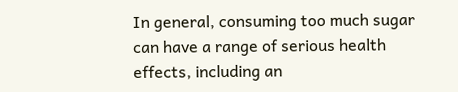In general, consuming too much sugar can have a range of serious health effects, including an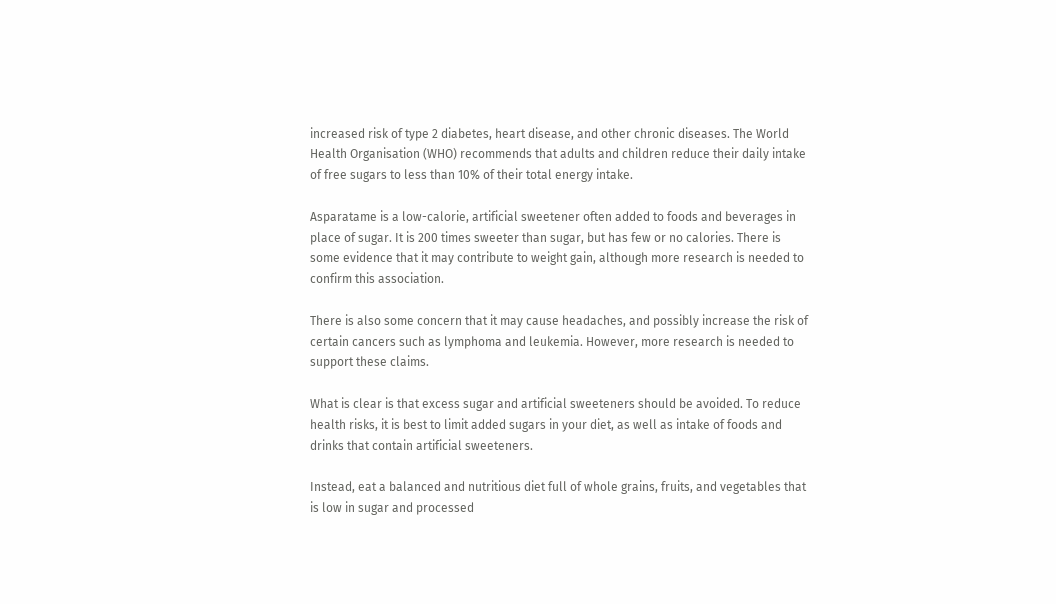increased risk of type 2 diabetes, heart disease, and other chronic diseases. The World Health Organisation (WHO) recommends that adults and children reduce their daily intake of free sugars to less than 10% of their total energy intake.

Asparatame is a low-calorie, artificial sweetener often added to foods and beverages in place of sugar. It is 200 times sweeter than sugar, but has few or no calories. There is some evidence that it may contribute to weight gain, although more research is needed to confirm this association.

There is also some concern that it may cause headaches, and possibly increase the risk of certain cancers such as lymphoma and leukemia. However, more research is needed to support these claims.

What is clear is that excess sugar and artificial sweeteners should be avoided. To reduce health risks, it is best to limit added sugars in your diet, as well as intake of foods and drinks that contain artificial sweeteners.

Instead, eat a balanced and nutritious diet full of whole grains, fruits, and vegetables that is low in sugar and processed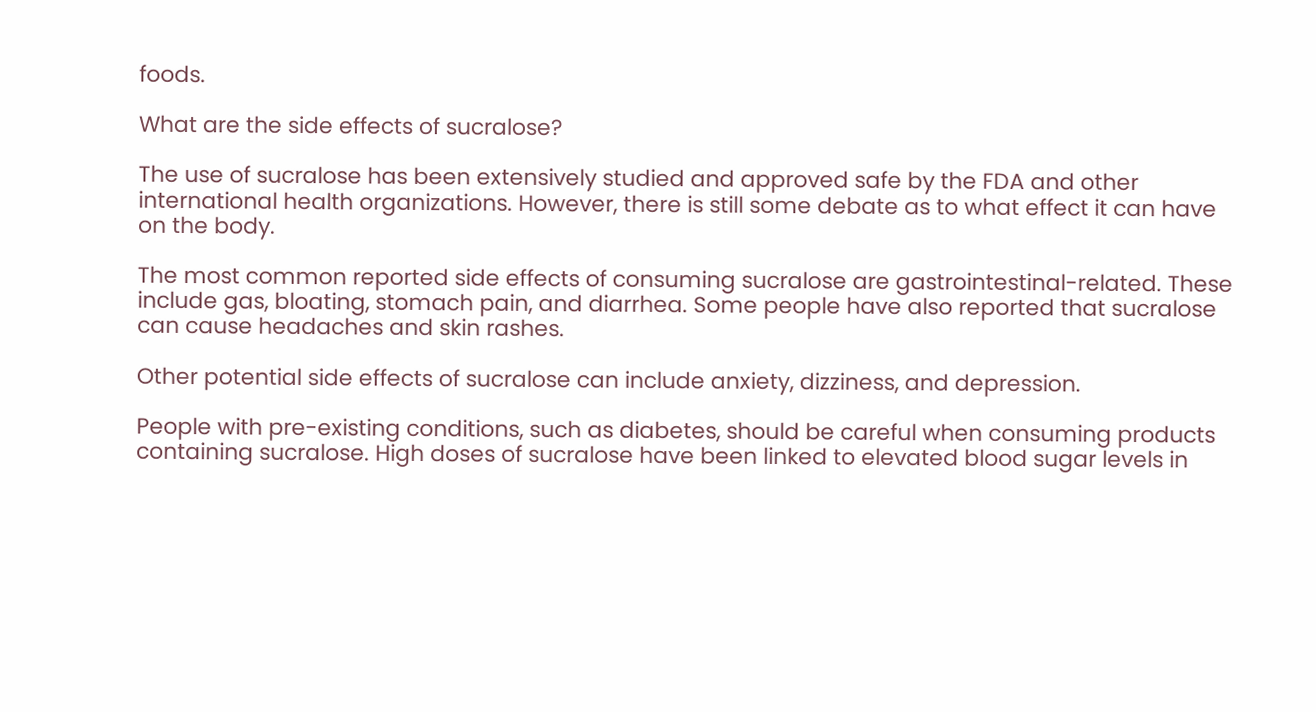foods.

What are the side effects of sucralose?

The use of sucralose has been extensively studied and approved safe by the FDA and other international health organizations. However, there is still some debate as to what effect it can have on the body.

The most common reported side effects of consuming sucralose are gastrointestinal-related. These include gas, bloating, stomach pain, and diarrhea. Some people have also reported that sucralose can cause headaches and skin rashes.

Other potential side effects of sucralose can include anxiety, dizziness, and depression.

People with pre-existing conditions, such as diabetes, should be careful when consuming products containing sucralose. High doses of sucralose have been linked to elevated blood sugar levels in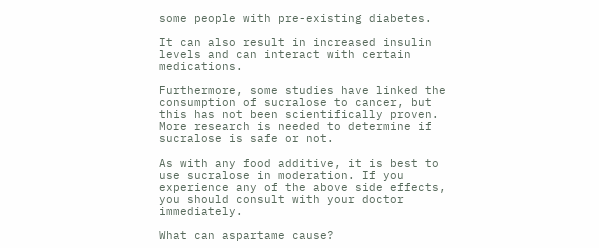some people with pre-existing diabetes.

It can also result in increased insulin levels and can interact with certain medications.

Furthermore, some studies have linked the consumption of sucralose to cancer, but this has not been scientifically proven. More research is needed to determine if sucralose is safe or not.

As with any food additive, it is best to use sucralose in moderation. If you experience any of the above side effects, you should consult with your doctor immediately.

What can aspartame cause?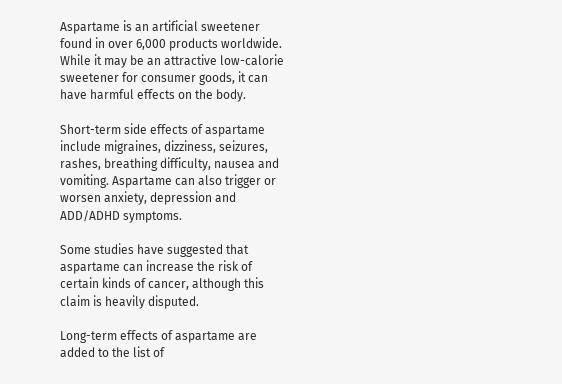Aspartame is an artificial sweetener found in over 6,000 products worldwide. While it may be an attractive low-calorie sweetener for consumer goods, it can have harmful effects on the body.

Short-term side effects of aspartame include migraines, dizziness, seizures, rashes, breathing difficulty, nausea and vomiting. Aspartame can also trigger or worsen anxiety, depression and ADD/ADHD symptoms.

Some studies have suggested that aspartame can increase the risk of certain kinds of cancer, although this claim is heavily disputed.

Long-term effects of aspartame are added to the list of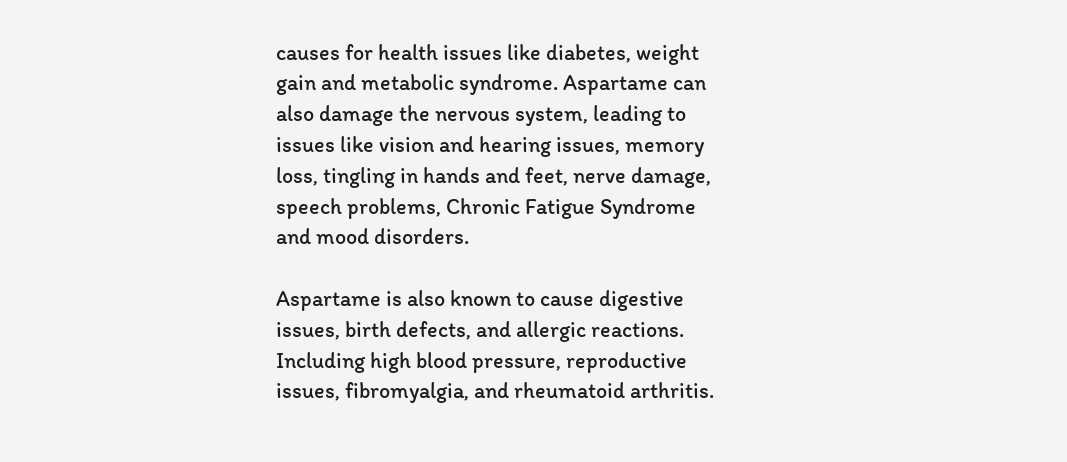causes for health issues like diabetes, weight gain and metabolic syndrome. Aspartame can also damage the nervous system, leading to issues like vision and hearing issues, memory loss, tingling in hands and feet, nerve damage, speech problems, Chronic Fatigue Syndrome and mood disorders.

Aspartame is also known to cause digestive issues, birth defects, and allergic reactions. Including high blood pressure, reproductive issues, fibromyalgia, and rheumatoid arthritis.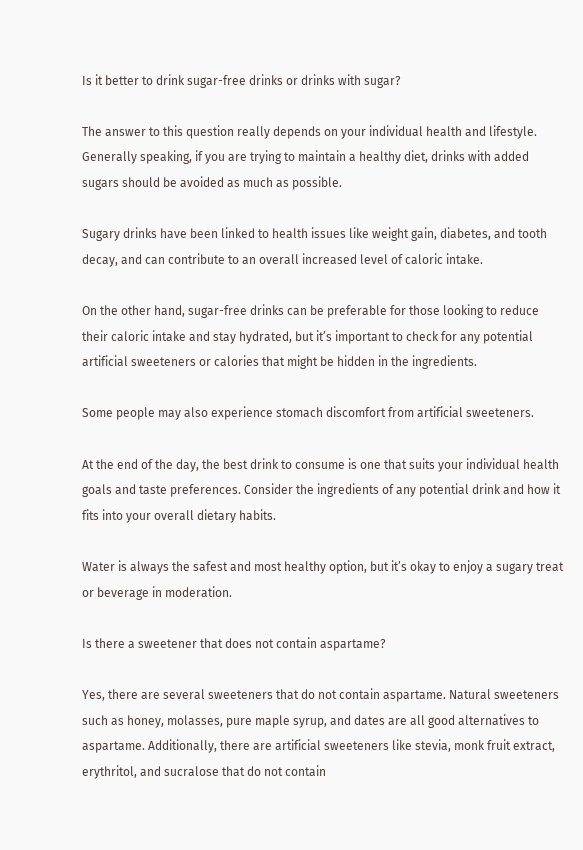Is it better to drink sugar-free drinks or drinks with sugar?

The answer to this question really depends on your individual health and lifestyle. Generally speaking, if you are trying to maintain a healthy diet, drinks with added sugars should be avoided as much as possible.

Sugary drinks have been linked to health issues like weight gain, diabetes, and tooth decay, and can contribute to an overall increased level of caloric intake.

On the other hand, sugar-free drinks can be preferable for those looking to reduce their caloric intake and stay hydrated, but it’s important to check for any potential artificial sweeteners or calories that might be hidden in the ingredients.

Some people may also experience stomach discomfort from artificial sweeteners.

At the end of the day, the best drink to consume is one that suits your individual health goals and taste preferences. Consider the ingredients of any potential drink and how it fits into your overall dietary habits.

Water is always the safest and most healthy option, but it’s okay to enjoy a sugary treat or beverage in moderation.

Is there a sweetener that does not contain aspartame?

Yes, there are several sweeteners that do not contain aspartame. Natural sweeteners such as honey, molasses, pure maple syrup, and dates are all good alternatives to aspartame. Additionally, there are artificial sweeteners like stevia, monk fruit extract, erythritol, and sucralose that do not contain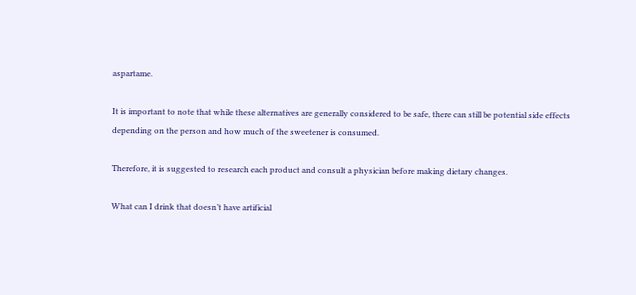aspartame.

It is important to note that while these alternatives are generally considered to be safe, there can still be potential side effects depending on the person and how much of the sweetener is consumed.

Therefore, it is suggested to research each product and consult a physician before making dietary changes.

What can I drink that doesn’t have artificial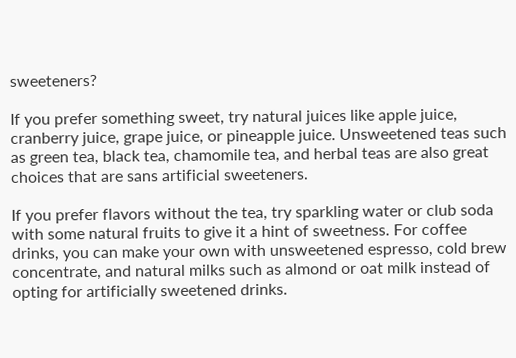sweeteners?

If you prefer something sweet, try natural juices like apple juice, cranberry juice, grape juice, or pineapple juice. Unsweetened teas such as green tea, black tea, chamomile tea, and herbal teas are also great choices that are sans artificial sweeteners.

If you prefer flavors without the tea, try sparkling water or club soda with some natural fruits to give it a hint of sweetness. For coffee drinks, you can make your own with unsweetened espresso, cold brew concentrate, and natural milks such as almond or oat milk instead of opting for artificially sweetened drinks.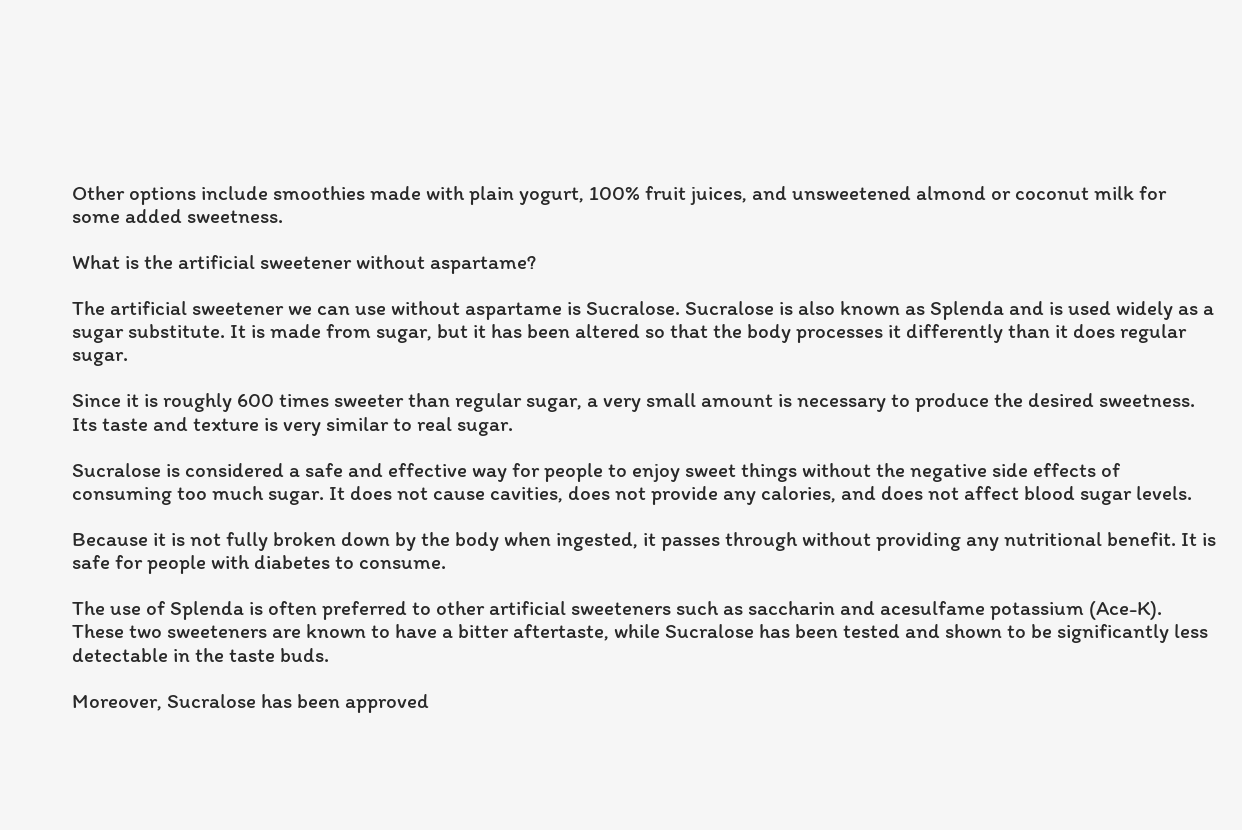Other options include smoothies made with plain yogurt, 100% fruit juices, and unsweetened almond or coconut milk for some added sweetness.

What is the artificial sweetener without aspartame?

The artificial sweetener we can use without aspartame is Sucralose. Sucralose is also known as Splenda and is used widely as a sugar substitute. It is made from sugar, but it has been altered so that the body processes it differently than it does regular sugar.

Since it is roughly 600 times sweeter than regular sugar, a very small amount is necessary to produce the desired sweetness. Its taste and texture is very similar to real sugar.

Sucralose is considered a safe and effective way for people to enjoy sweet things without the negative side effects of consuming too much sugar. It does not cause cavities, does not provide any calories, and does not affect blood sugar levels.

Because it is not fully broken down by the body when ingested, it passes through without providing any nutritional benefit. It is safe for people with diabetes to consume.

The use of Splenda is often preferred to other artificial sweeteners such as saccharin and acesulfame potassium (Ace-K). These two sweeteners are known to have a bitter aftertaste, while Sucralose has been tested and shown to be significantly less detectable in the taste buds.

Moreover, Sucralose has been approved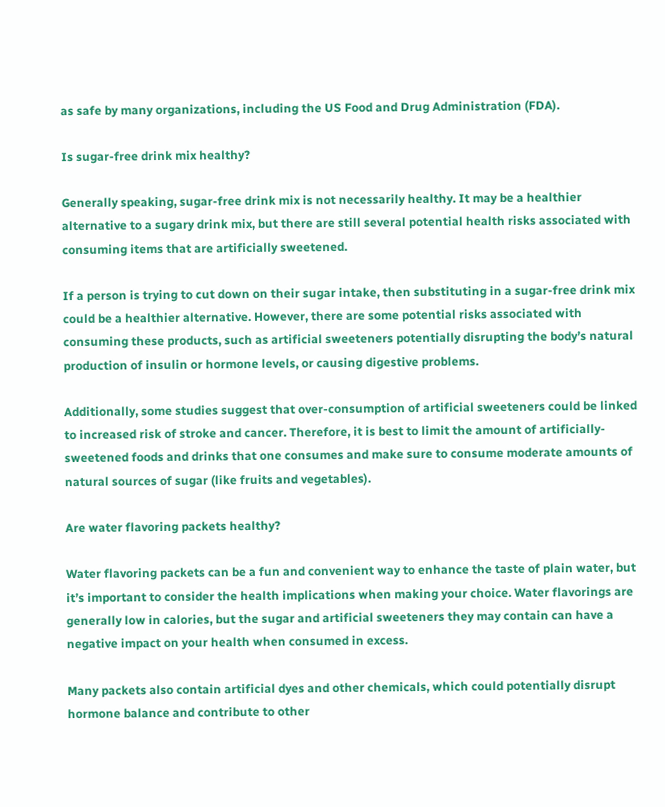as safe by many organizations, including the US Food and Drug Administration (FDA).

Is sugar-free drink mix healthy?

Generally speaking, sugar-free drink mix is not necessarily healthy. It may be a healthier alternative to a sugary drink mix, but there are still several potential health risks associated with consuming items that are artificially sweetened.

If a person is trying to cut down on their sugar intake, then substituting in a sugar-free drink mix could be a healthier alternative. However, there are some potential risks associated with consuming these products, such as artificial sweeteners potentially disrupting the body’s natural production of insulin or hormone levels, or causing digestive problems.

Additionally, some studies suggest that over-consumption of artificial sweeteners could be linked to increased risk of stroke and cancer. Therefore, it is best to limit the amount of artificially-sweetened foods and drinks that one consumes and make sure to consume moderate amounts of natural sources of sugar (like fruits and vegetables).

Are water flavoring packets healthy?

Water flavoring packets can be a fun and convenient way to enhance the taste of plain water, but it’s important to consider the health implications when making your choice. Water flavorings are generally low in calories, but the sugar and artificial sweeteners they may contain can have a negative impact on your health when consumed in excess.

Many packets also contain artificial dyes and other chemicals, which could potentially disrupt hormone balance and contribute to other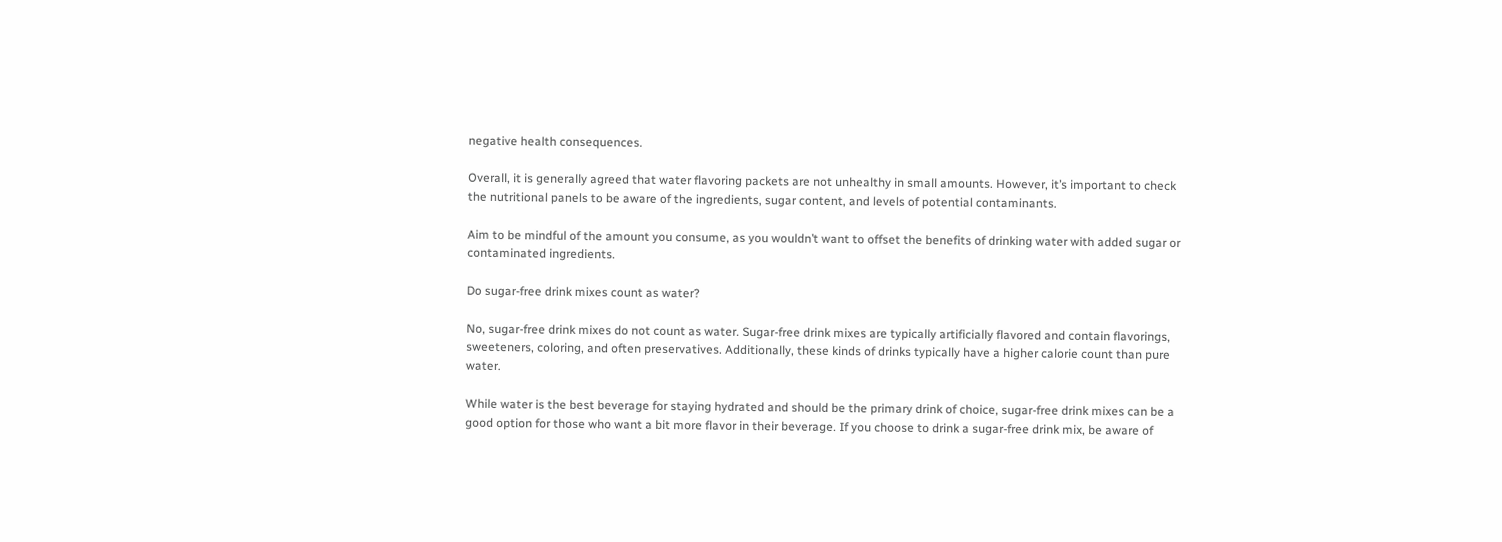negative health consequences.

Overall, it is generally agreed that water flavoring packets are not unhealthy in small amounts. However, it’s important to check the nutritional panels to be aware of the ingredients, sugar content, and levels of potential contaminants.

Aim to be mindful of the amount you consume, as you wouldn’t want to offset the benefits of drinking water with added sugar or contaminated ingredients.

Do sugar-free drink mixes count as water?

No, sugar-free drink mixes do not count as water. Sugar-free drink mixes are typically artificially flavored and contain flavorings, sweeteners, coloring, and often preservatives. Additionally, these kinds of drinks typically have a higher calorie count than pure water.

While water is the best beverage for staying hydrated and should be the primary drink of choice, sugar-free drink mixes can be a good option for those who want a bit more flavor in their beverage. If you choose to drink a sugar-free drink mix, be aware of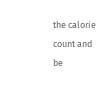the calorie count and be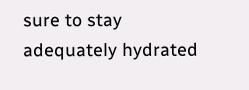sure to stay adequately hydrated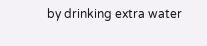by drinking extra water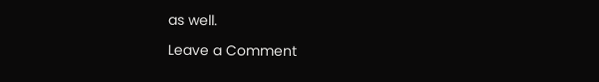as well.

Leave a Comment